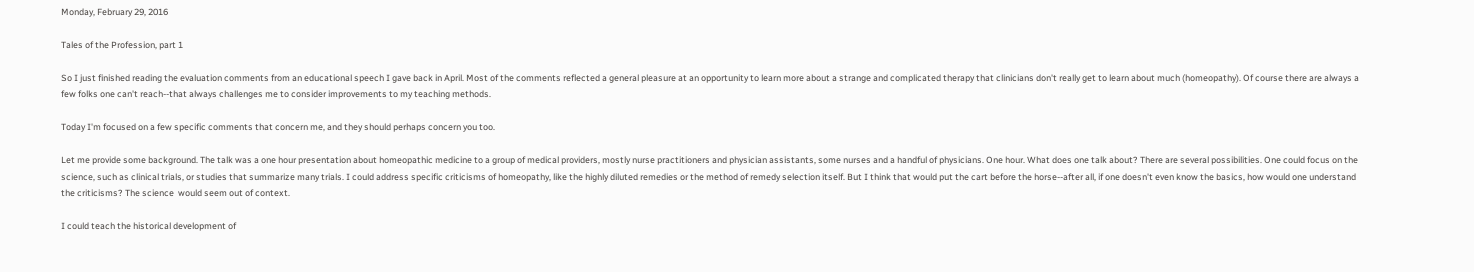Monday, February 29, 2016

Tales of the Profession, part 1

So I just finished reading the evaluation comments from an educational speech I gave back in April. Most of the comments reflected a general pleasure at an opportunity to learn more about a strange and complicated therapy that clinicians don't really get to learn about much (homeopathy). Of course there are always a few folks one can't reach--that always challenges me to consider improvements to my teaching methods.

Today I'm focused on a few specific comments that concern me, and they should perhaps concern you too.

Let me provide some background. The talk was a one hour presentation about homeopathic medicine to a group of medical providers, mostly nurse practitioners and physician assistants, some nurses and a handful of physicians. One hour. What does one talk about? There are several possibilities. One could focus on the science, such as clinical trials, or studies that summarize many trials. I could address specific criticisms of homeopathy, like the highly diluted remedies or the method of remedy selection itself. But I think that would put the cart before the horse--after all, if one doesn't even know the basics, how would one understand the criticisms? The science  would seem out of context.

I could teach the historical development of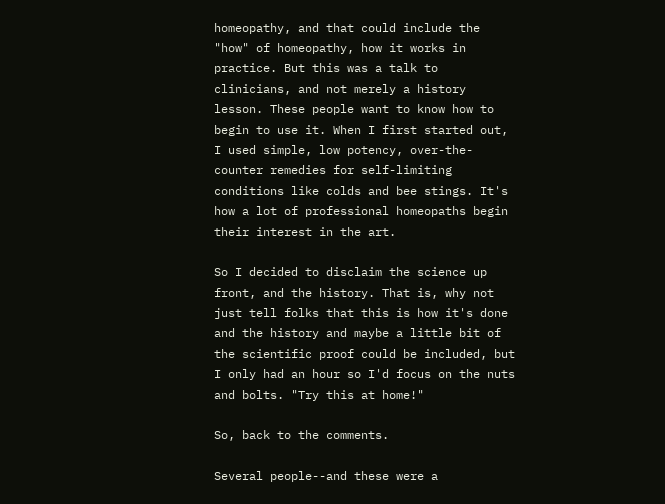homeopathy, and that could include the "how" of homeopathy, how it works in practice. But this was a talk to clinicians, and not merely a history lesson. These people want to know how to begin to use it. When I first started out, I used simple, low potency, over-the-counter remedies for self-limiting conditions like colds and bee stings. It's how a lot of professional homeopaths begin their interest in the art.

So I decided to disclaim the science up front, and the history. That is, why not just tell folks that this is how it's done and the history and maybe a little bit of the scientific proof could be included, but I only had an hour so I'd focus on the nuts and bolts. "Try this at home!"

So, back to the comments.

Several people--and these were a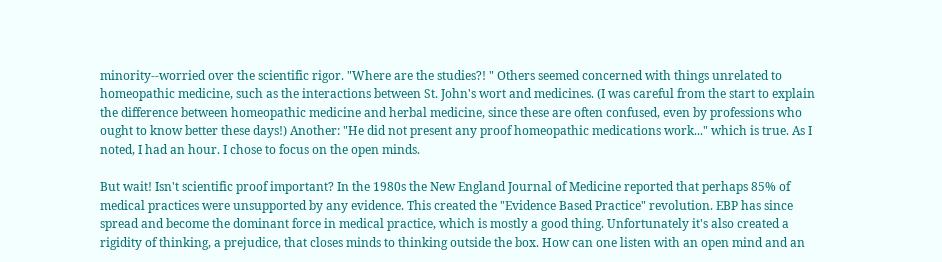minority--worried over the scientific rigor. "Where are the studies?! " Others seemed concerned with things unrelated to homeopathic medicine, such as the interactions between St. John's wort and medicines. (I was careful from the start to explain the difference between homeopathic medicine and herbal medicine, since these are often confused, even by professions who ought to know better these days!) Another: "He did not present any proof homeopathic medications work..." which is true. As I noted, I had an hour. I chose to focus on the open minds.

But wait! Isn't scientific proof important? In the 1980s the New England Journal of Medicine reported that perhaps 85% of medical practices were unsupported by any evidence. This created the "Evidence Based Practice" revolution. EBP has since spread and become the dominant force in medical practice, which is mostly a good thing. Unfortunately it's also created a rigidity of thinking, a prejudice, that closes minds to thinking outside the box. How can one listen with an open mind and an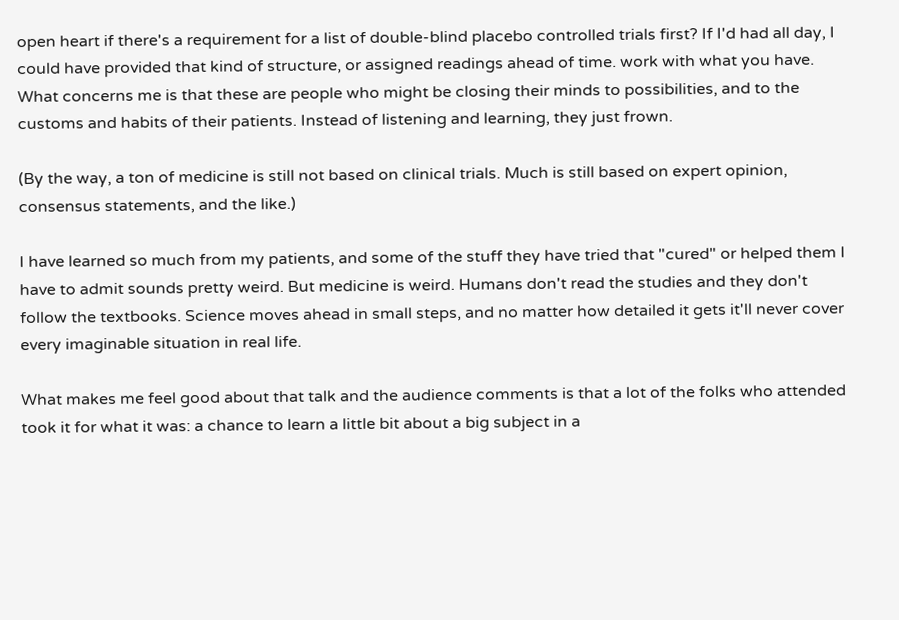open heart if there's a requirement for a list of double-blind placebo controlled trials first? If I'd had all day, I could have provided that kind of structure, or assigned readings ahead of time. work with what you have. What concerns me is that these are people who might be closing their minds to possibilities, and to the customs and habits of their patients. Instead of listening and learning, they just frown.

(By the way, a ton of medicine is still not based on clinical trials. Much is still based on expert opinion, consensus statements, and the like.)

I have learned so much from my patients, and some of the stuff they have tried that "cured" or helped them I have to admit sounds pretty weird. But medicine is weird. Humans don't read the studies and they don't follow the textbooks. Science moves ahead in small steps, and no matter how detailed it gets it'll never cover every imaginable situation in real life.

What makes me feel good about that talk and the audience comments is that a lot of the folks who attended took it for what it was: a chance to learn a little bit about a big subject in a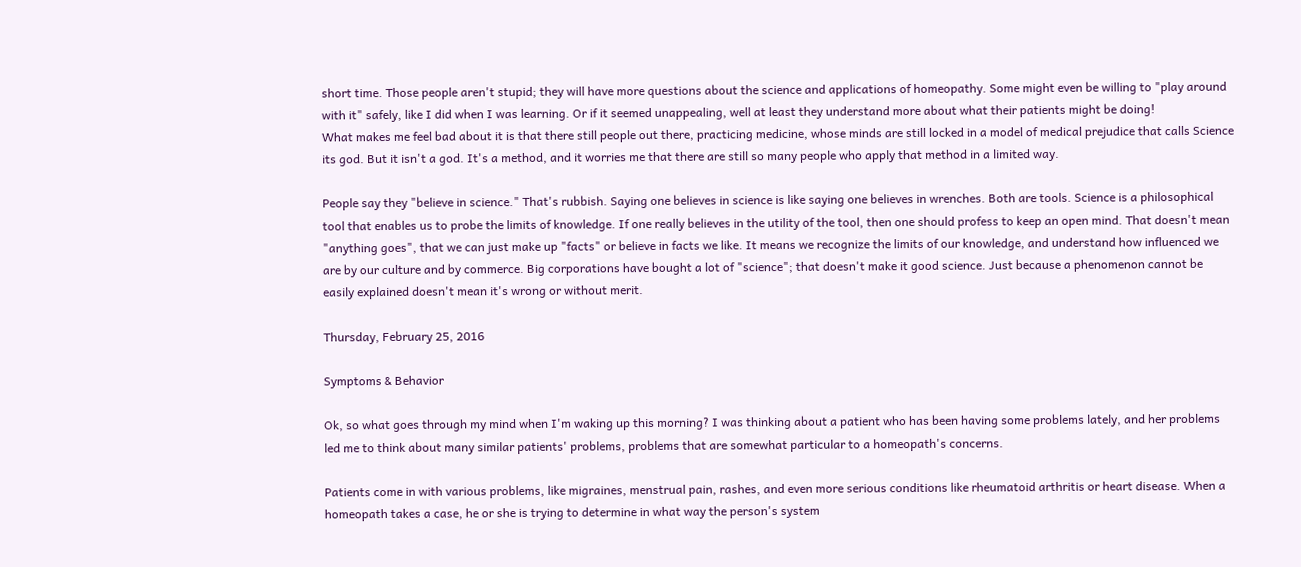short time. Those people aren't stupid; they will have more questions about the science and applications of homeopathy. Some might even be willing to "play around with it" safely, like I did when I was learning. Or if it seemed unappealing, well at least they understand more about what their patients might be doing!
What makes me feel bad about it is that there still people out there, practicing medicine, whose minds are still locked in a model of medical prejudice that calls Science its god. But it isn't a god. It's a method, and it worries me that there are still so many people who apply that method in a limited way.

People say they "believe in science." That's rubbish. Saying one believes in science is like saying one believes in wrenches. Both are tools. Science is a philosophical tool that enables us to probe the limits of knowledge. If one really believes in the utility of the tool, then one should profess to keep an open mind. That doesn't mean "anything goes", that we can just make up "facts" or believe in facts we like. It means we recognize the limits of our knowledge, and understand how influenced we are by our culture and by commerce. Big corporations have bought a lot of "science"; that doesn't make it good science. Just because a phenomenon cannot be easily explained doesn't mean it's wrong or without merit.

Thursday, February 25, 2016

Symptoms & Behavior

Ok, so what goes through my mind when I'm waking up this morning? I was thinking about a patient who has been having some problems lately, and her problems led me to think about many similar patients' problems, problems that are somewhat particular to a homeopath's concerns.

Patients come in with various problems, like migraines, menstrual pain, rashes, and even more serious conditions like rheumatoid arthritis or heart disease. When a homeopath takes a case, he or she is trying to determine in what way the person's system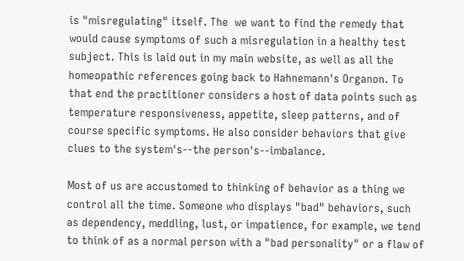is "misregulating" itself. The  we want to find the remedy that would cause symptoms of such a misregulation in a healthy test subject. This is laid out in my main website, as well as all the homeopathic references going back to Hahnemann's Organon. To that end the practitioner considers a host of data points such as temperature responsiveness, appetite, sleep patterns, and of course specific symptoms. He also consider behaviors that give clues to the system's--the person's--imbalance.

Most of us are accustomed to thinking of behavior as a thing we control all the time. Someone who displays "bad" behaviors, such as dependency, meddling, lust, or impatience, for example, we tend to think of as a normal person with a "bad personality" or a flaw of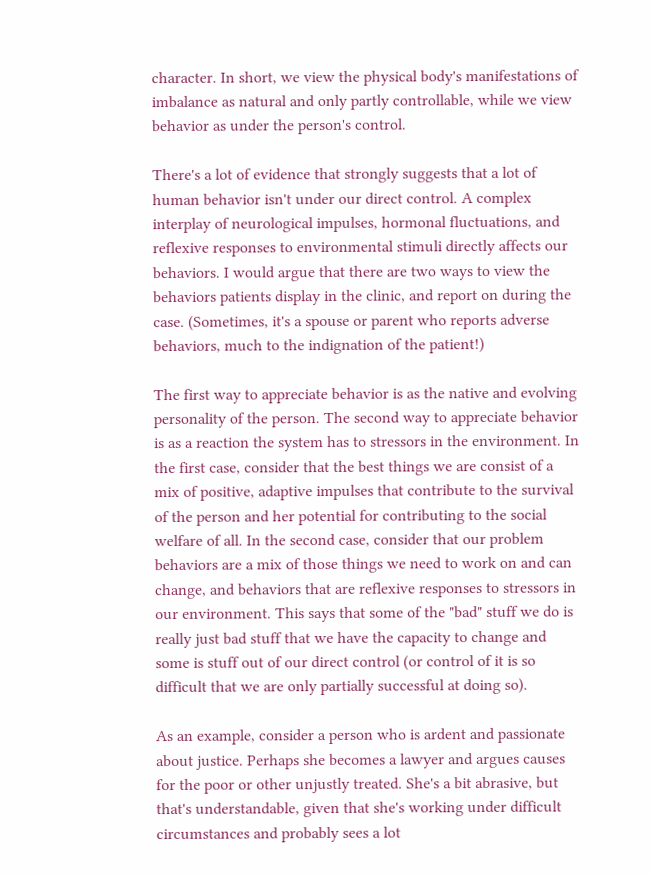character. In short, we view the physical body's manifestations of imbalance as natural and only partly controllable, while we view behavior as under the person's control.

There's a lot of evidence that strongly suggests that a lot of human behavior isn't under our direct control. A complex interplay of neurological impulses, hormonal fluctuations, and reflexive responses to environmental stimuli directly affects our behaviors. I would argue that there are two ways to view the behaviors patients display in the clinic, and report on during the case. (Sometimes, it's a spouse or parent who reports adverse behaviors, much to the indignation of the patient!)

The first way to appreciate behavior is as the native and evolving personality of the person. The second way to appreciate behavior is as a reaction the system has to stressors in the environment. In the first case, consider that the best things we are consist of a mix of positive, adaptive impulses that contribute to the survival of the person and her potential for contributing to the social welfare of all. In the second case, consider that our problem behaviors are a mix of those things we need to work on and can change, and behaviors that are reflexive responses to stressors in our environment. This says that some of the "bad" stuff we do is really just bad stuff that we have the capacity to change and some is stuff out of our direct control (or control of it is so difficult that we are only partially successful at doing so).

As an example, consider a person who is ardent and passionate about justice. Perhaps she becomes a lawyer and argues causes for the poor or other unjustly treated. She's a bit abrasive, but that's understandable, given that she's working under difficult circumstances and probably sees a lot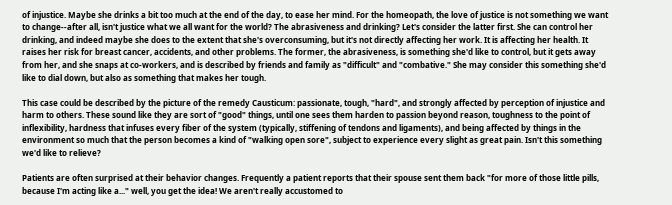of injustice. Maybe she drinks a bit too much at the end of the day, to ease her mind. For the homeopath, the love of justice is not something we want to change--after all, isn't justice what we all want for the world? The abrasiveness and drinking? Let's consider the latter first. She can control her drinking, and indeed maybe she does to the extent that she's overconsuming, but it's not directly affecting her work. It is affecting her health. It raises her risk for breast cancer, accidents, and other problems. The former, the abrasiveness, is something she'd like to control, but it gets away from her, and she snaps at co-workers, and is described by friends and family as "difficult" and "combative." She may consider this something she'd like to dial down, but also as something that makes her tough.

This case could be described by the picture of the remedy Causticum: passionate, tough, "hard", and strongly affected by perception of injustice and harm to others. These sound like they are sort of "good" things, until one sees them harden to passion beyond reason, toughness to the point of inflexibility, hardness that infuses every fiber of the system (typically, stiffening of tendons and ligaments), and being affected by things in the environment so much that the person becomes a kind of "walking open sore", subject to experience every slight as great pain. Isn't this something we'd like to relieve?

Patients are often surprised at their behavior changes. Frequently a patient reports that their spouse sent them back "for more of those little pills, because I'm acting like a..." well, you get the idea! We aren't really accustomed to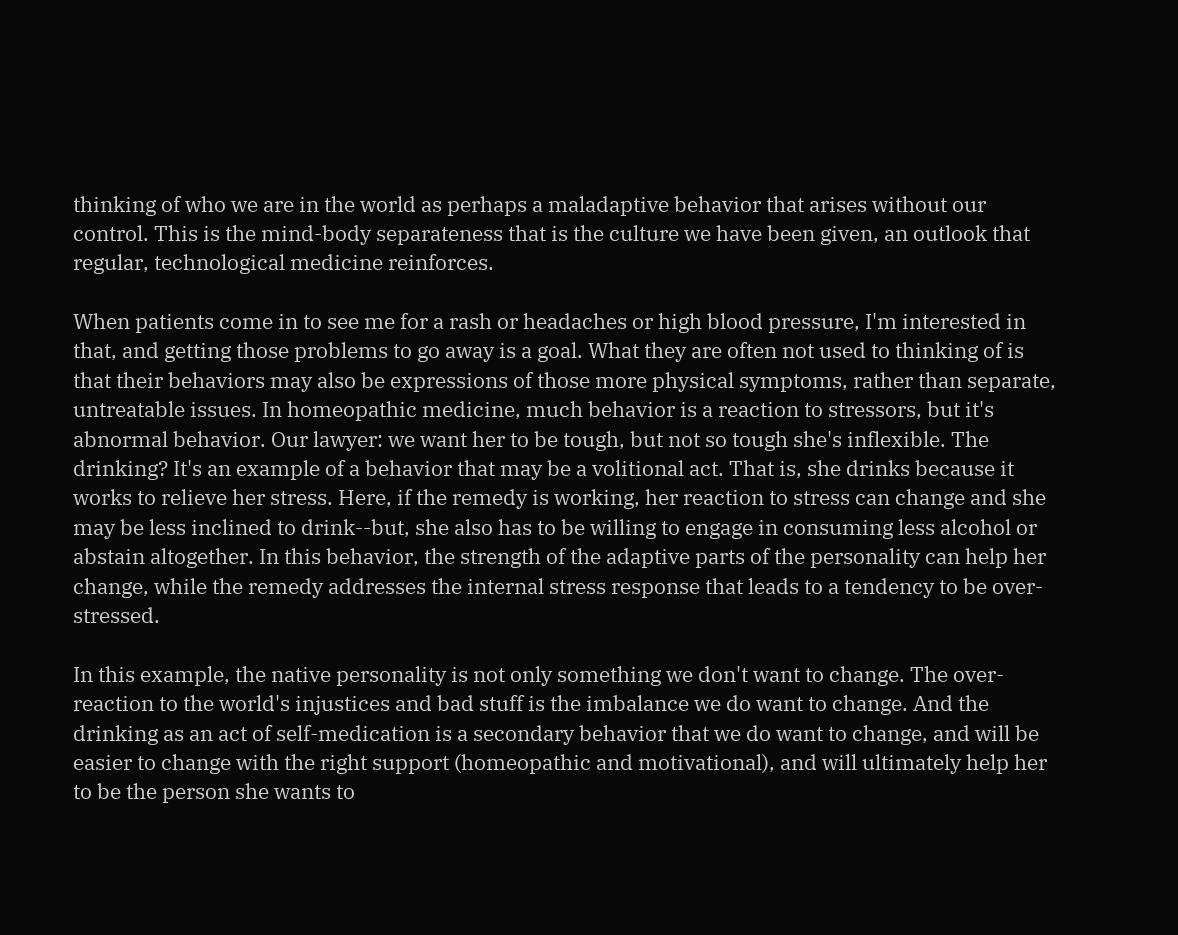thinking of who we are in the world as perhaps a maladaptive behavior that arises without our control. This is the mind-body separateness that is the culture we have been given, an outlook that regular, technological medicine reinforces.

When patients come in to see me for a rash or headaches or high blood pressure, I'm interested in that, and getting those problems to go away is a goal. What they are often not used to thinking of is that their behaviors may also be expressions of those more physical symptoms, rather than separate, untreatable issues. In homeopathic medicine, much behavior is a reaction to stressors, but it's abnormal behavior. Our lawyer: we want her to be tough, but not so tough she's inflexible. The drinking? It's an example of a behavior that may be a volitional act. That is, she drinks because it works to relieve her stress. Here, if the remedy is working, her reaction to stress can change and she may be less inclined to drink--but, she also has to be willing to engage in consuming less alcohol or abstain altogether. In this behavior, the strength of the adaptive parts of the personality can help her change, while the remedy addresses the internal stress response that leads to a tendency to be over-stressed.

In this example, the native personality is not only something we don't want to change. The over-reaction to the world's injustices and bad stuff is the imbalance we do want to change. And the drinking as an act of self-medication is a secondary behavior that we do want to change, and will be easier to change with the right support (homeopathic and motivational), and will ultimately help her to be the person she wants to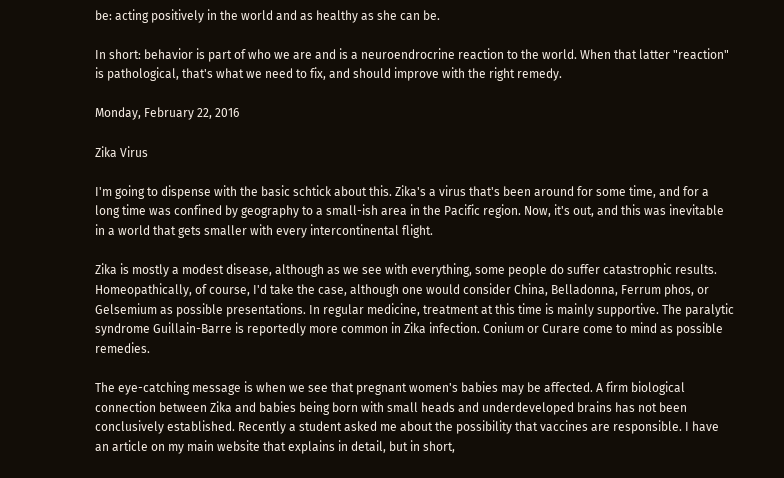be: acting positively in the world and as healthy as she can be.

In short: behavior is part of who we are and is a neuroendrocrine reaction to the world. When that latter "reaction" is pathological, that's what we need to fix, and should improve with the right remedy.

Monday, February 22, 2016

Zika Virus

I'm going to dispense with the basic schtick about this. Zika's a virus that's been around for some time, and for a long time was confined by geography to a small-ish area in the Pacific region. Now, it's out, and this was inevitable in a world that gets smaller with every intercontinental flight.

Zika is mostly a modest disease, although as we see with everything, some people do suffer catastrophic results. Homeopathically, of course, I'd take the case, although one would consider China, Belladonna, Ferrum phos, or Gelsemium as possible presentations. In regular medicine, treatment at this time is mainly supportive. The paralytic syndrome Guillain-Barre is reportedly more common in Zika infection. Conium or Curare come to mind as possible remedies.

The eye-catching message is when we see that pregnant women's babies may be affected. A firm biological connection between Zika and babies being born with small heads and underdeveloped brains has not been conclusively established. Recently a student asked me about the possibility that vaccines are responsible. I have an article on my main website that explains in detail, but in short,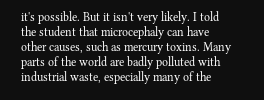it's possible. But it isn't very likely. I told the student that microcephaly can have other causes, such as mercury toxins. Many parts of the world are badly polluted with industrial waste, especially many of the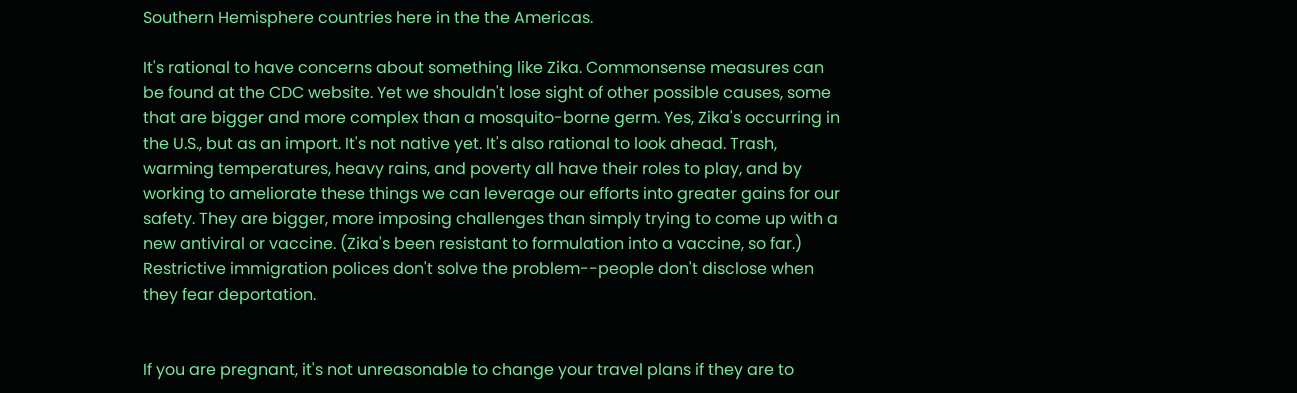Southern Hemisphere countries here in the the Americas.

It's rational to have concerns about something like Zika. Commonsense measures can be found at the CDC website. Yet we shouldn't lose sight of other possible causes, some that are bigger and more complex than a mosquito-borne germ. Yes, Zika's occurring in the U.S., but as an import. It's not native yet. It's also rational to look ahead. Trash, warming temperatures, heavy rains, and poverty all have their roles to play, and by working to ameliorate these things we can leverage our efforts into greater gains for our safety. They are bigger, more imposing challenges than simply trying to come up with a new antiviral or vaccine. (Zika's been resistant to formulation into a vaccine, so far.) Restrictive immigration polices don't solve the problem--people don't disclose when they fear deportation.


If you are pregnant, it's not unreasonable to change your travel plans if they are to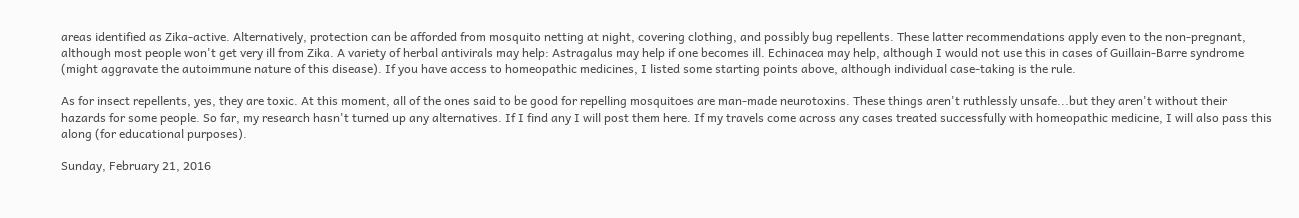areas identified as Zika-active. Alternatively, protection can be afforded from mosquito netting at night, covering clothing, and possibly bug repellents. These latter recommendations apply even to the non-pregnant, although most people won't get very ill from Zika. A variety of herbal antivirals may help: Astragalus may help if one becomes ill. Echinacea may help, although I would not use this in cases of Guillain-Barre syndrome (might aggravate the autoimmune nature of this disease). If you have access to homeopathic medicines, I listed some starting points above, although individual case-taking is the rule.

As for insect repellents, yes, they are toxic. At this moment, all of the ones said to be good for repelling mosquitoes are man-made neurotoxins. These things aren't ruthlessly unsafe...but they aren't without their hazards for some people. So far, my research hasn't turned up any alternatives. If I find any I will post them here. If my travels come across any cases treated successfully with homeopathic medicine, I will also pass this along (for educational purposes).

Sunday, February 21, 2016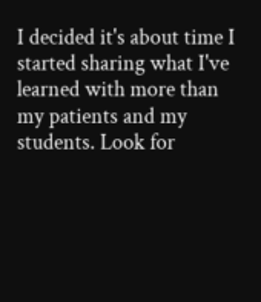I decided it's about time I started sharing what I've learned with more than my patients and my students. Look for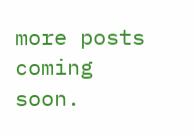more posts coming soon.